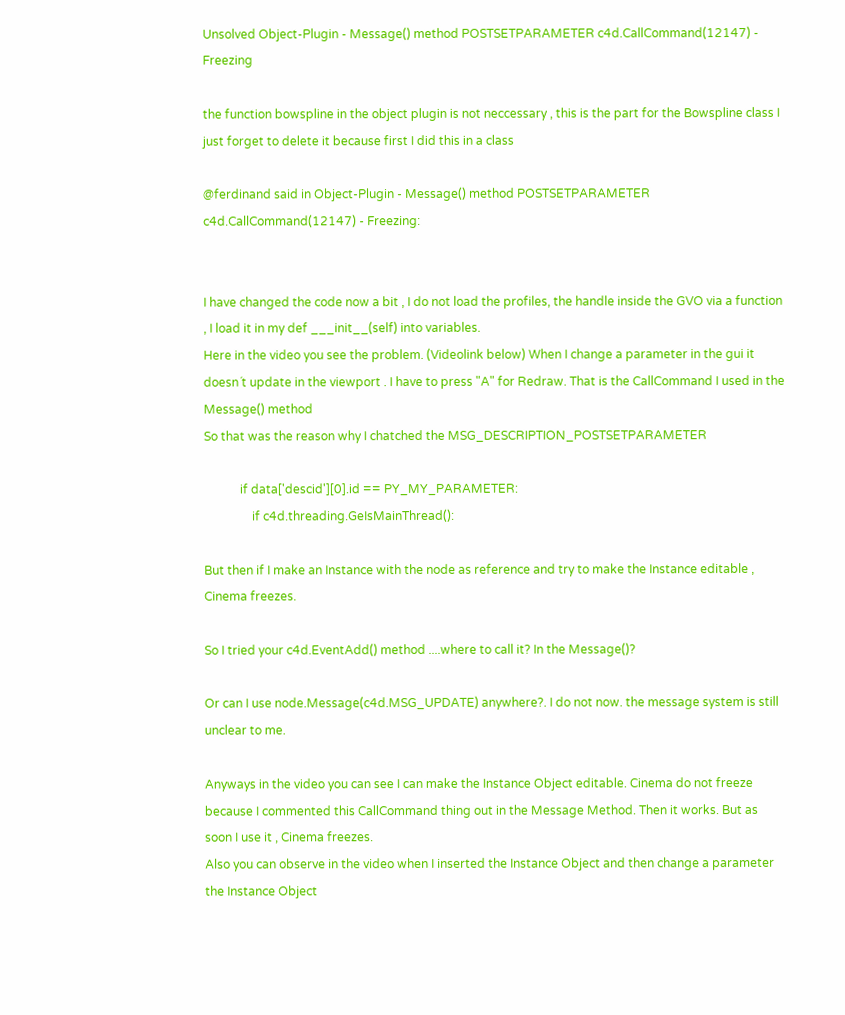Unsolved Object-Plugin - Message() method POSTSETPARAMETER c4d.CallCommand(12147) - Freezing

the function bowspline in the object plugin is not neccessary , this is the part for the Bowspline class I just forget to delete it because first I did this in a class

@ferdinand said in Object-Plugin - Message() method POSTSETPARAMETER c4d.CallCommand(12147) - Freezing:


I have changed the code now a bit , I do not load the profiles, the handle inside the GVO via a function , I load it in my def ___init__(self) into variables.
Here in the video you see the problem. (Videolink below) When I change a parameter in the gui it doesn´t update in the viewport . I have to press "A" for Redraw. That is the CallCommand I used in the Message() method
So that was the reason why I chatched the MSG_DESCRIPTION_POSTSETPARAMETER

            if data['descid'][0].id == PY_MY_PARAMETER:
                if c4d.threading.GeIsMainThread():

But then if I make an Instance with the node as reference and try to make the Instance editable , Cinema freezes.

So I tried your c4d.EventAdd() method ....where to call it? In the Message()?

Or can I use node.Message(c4d.MSG_UPDATE) anywhere?. I do not now. the message system is still unclear to me.

Anyways in the video you can see I can make the Instance Object editable. Cinema do not freeze because I commented this CallCommand thing out in the Message Method. Then it works. But as soon I use it , Cinema freezes.
Also you can observe in the video when I inserted the Instance Object and then change a parameter the Instance Object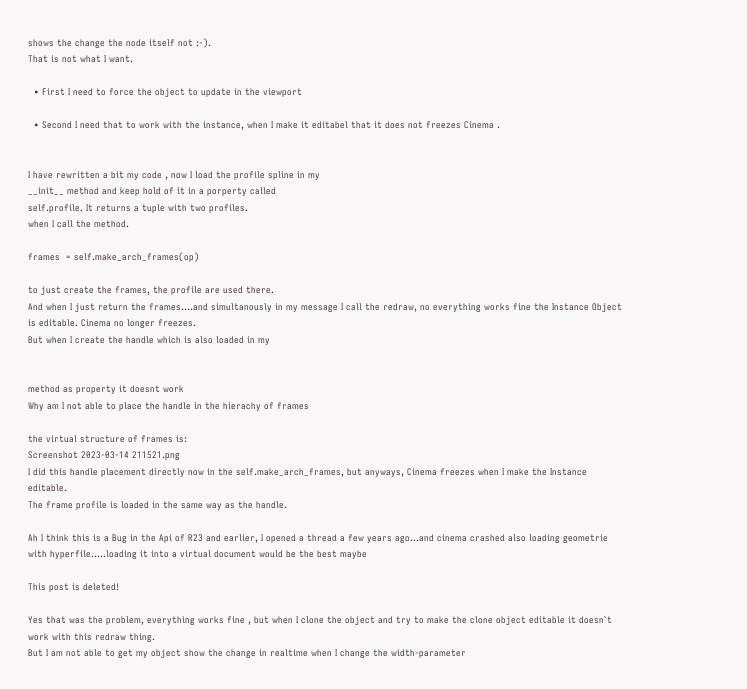shows the change the node itself not :-).
That is not what I want.

  • First I need to force the object to update in the viewport

  • Second I need that to work with the instance, when I make it editabel that it does not freezes Cinema .


I have rewritten a bit my code , now I load the profile spline in my
__init__ method and keep hold of it in a porperty called
self.profile. It returns a tuple with two profiles.
when I call the method.

frames  = self.make_arch_frames(op)

to just create the frames, the profile are used there.
And when I just return the frames....and simultanously in my message I call the redraw, no everything works fine the Instance Object is editable. Cinema no longer freezes.
But when I create the handle which is also loaded in my


method as property it doesnt work
Why am I not able to place the handle in the hierachy of frames

the virtual structure of frames is:
Screenshot 2023-03-14 211521.png
I did this handle placement directly now in the self.make_arch_frames, but anyways, Cinema freezes when I make the Instance editable.
The frame profile is loaded in the same way as the handle.

Ah I think this is a Bug in the Api of R23 and earlier, I opened a thread a few years ago...and cinema crashed also loading geometrie with hyperfile.....loading it into a virtual document would be the best maybe

This post is deleted!

Yes that was the problem, everything works fine , but when I clone the object and try to make the clone object editable it doesn`t work with this redraw thing.
But I am not able to get my object show the change in realtime when I change the width-parameter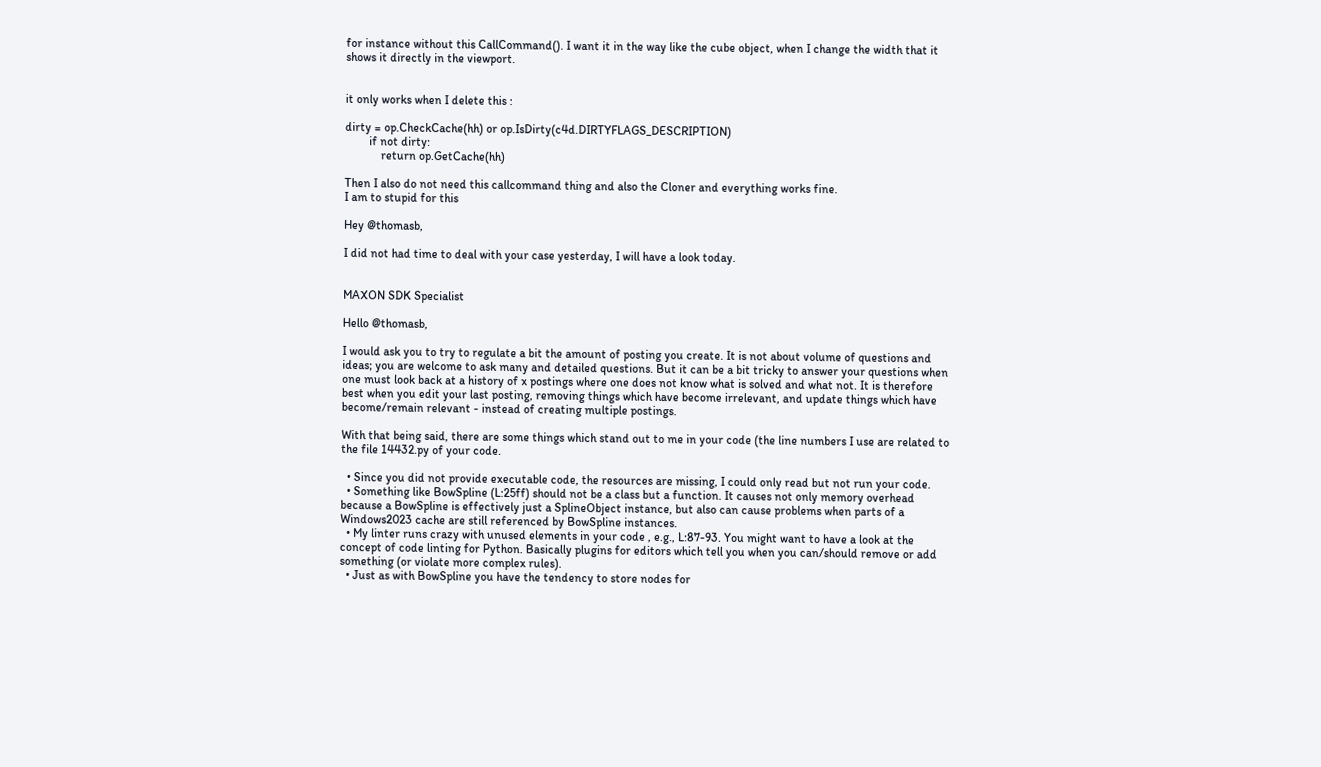for instance without this CallCommand(). I want it in the way like the cube object, when I change the width that it shows it directly in the viewport.


it only works when I delete this :

dirty = op.CheckCache(hh) or op.IsDirty(c4d.DIRTYFLAGS_DESCRIPTION)
        if not dirty:
            return op.GetCache(hh)

Then I also do not need this callcommand thing and also the Cloner and everything works fine.
I am to stupid for this

Hey @thomasb,

I did not had time to deal with your case yesterday, I will have a look today.


MAXON SDK Specialist

Hello @thomasb,

I would ask you to try to regulate a bit the amount of posting you create. It is not about volume of questions and ideas; you are welcome to ask many and detailed questions. But it can be a bit tricky to answer your questions when one must look back at a history of x postings where one does not know what is solved and what not. It is therefore best when you edit your last posting, removing things which have become irrelevant, and update things which have become/remain relevant - instead of creating multiple postings.

With that being said, there are some things which stand out to me in your code (the line numbers I use are related to the file 14432.py of your code.

  • Since you did not provide executable code, the resources are missing, I could only read but not run your code.
  • Something like BowSpline (L:25ff) should not be a class but a function. It causes not only memory overhead because a BowSpline is effectively just a SplineObject instance, but also can cause problems when parts of a Windows2023 cache are still referenced by BowSpline instances.
  • My linter runs crazy with unused elements in your code , e.g., L:87-93. You might want to have a look at the concept of code linting for Python. Basically plugins for editors which tell you when you can/should remove or add something (or violate more complex rules).
  • Just as with BowSpline you have the tendency to store nodes for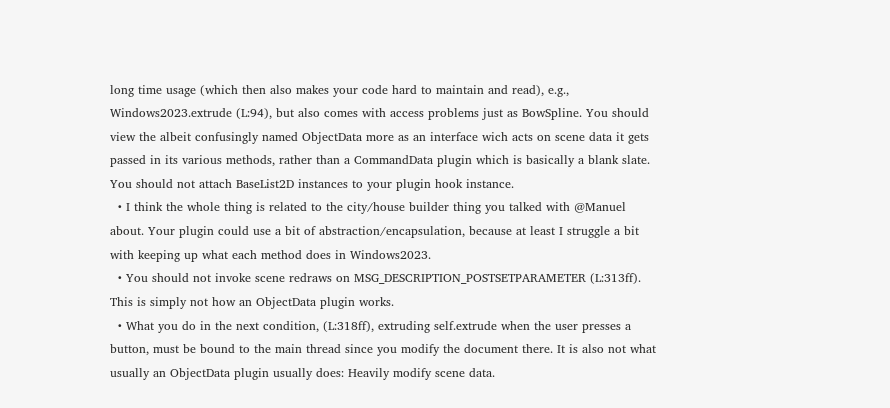long time usage (which then also makes your code hard to maintain and read), e.g., Windows2023.extrude (L:94), but also comes with access problems just as BowSpline. You should view the albeit confusingly named ObjectData more as an interface wich acts on scene data it gets passed in its various methods, rather than a CommandData plugin which is basically a blank slate. You should not attach BaseList2D instances to your plugin hook instance.
  • I think the whole thing is related to the city/house builder thing you talked with @Manuel about. Your plugin could use a bit of abstraction/encapsulation, because at least I struggle a bit with keeping up what each method does in Windows2023.
  • You should not invoke scene redraws on MSG_DESCRIPTION_POSTSETPARAMETER (L:313ff). This is simply not how an ObjectData plugin works.
  • What you do in the next condition, (L:318ff), extruding self.extrude when the user presses a button, must be bound to the main thread since you modify the document there. It is also not what usually an ObjectData plugin usually does: Heavily modify scene data.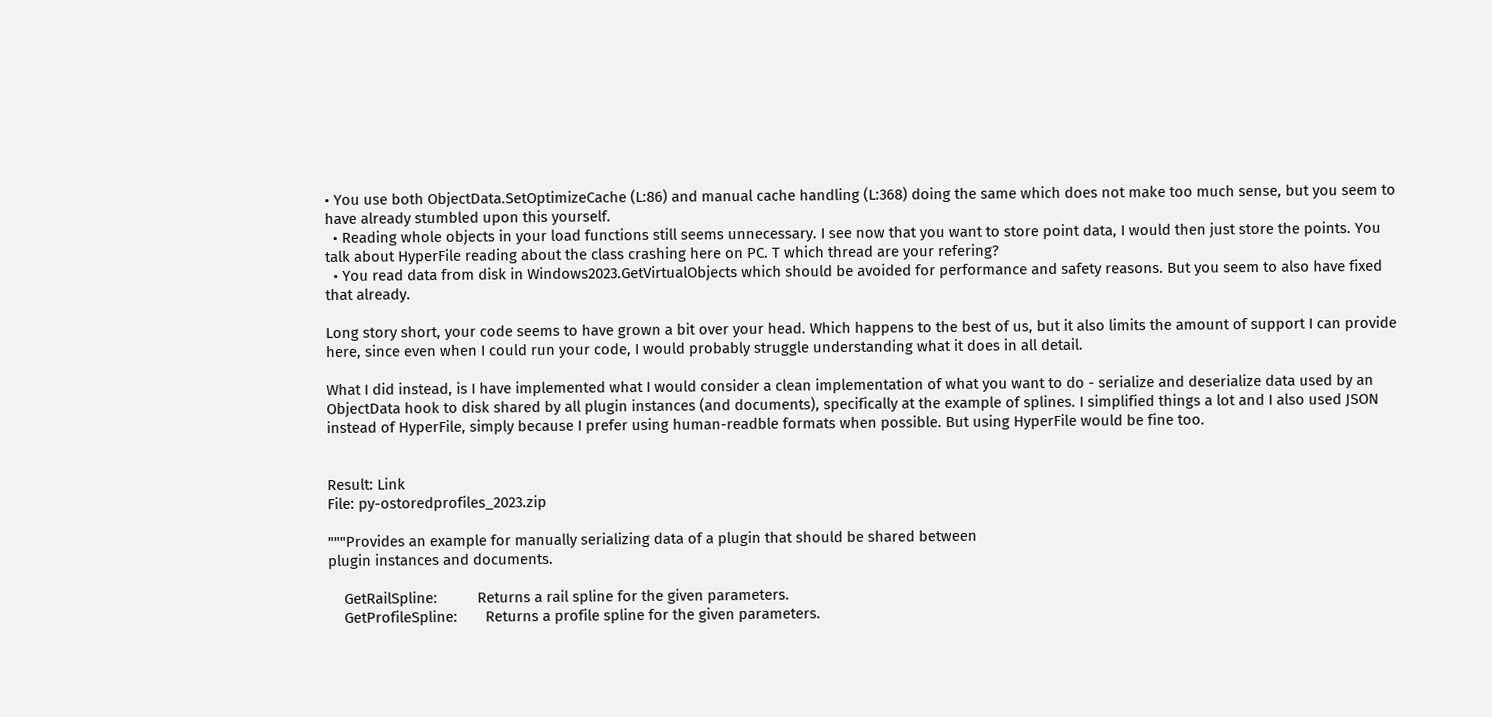• You use both ObjectData.SetOptimizeCache (L:86) and manual cache handling (L:368) doing the same which does not make too much sense, but you seem to have already stumbled upon this yourself.
  • Reading whole objects in your load functions still seems unnecessary. I see now that you want to store point data, I would then just store the points. You talk about HyperFile reading about the class crashing here on PC. T which thread are your refering?
  • You read data from disk in Windows2023.GetVirtualObjects which should be avoided for performance and safety reasons. But you seem to also have fixed that already.

Long story short, your code seems to have grown a bit over your head. Which happens to the best of us, but it also limits the amount of support I can provide here, since even when I could run your code, I would probably struggle understanding what it does in all detail.

What I did instead, is I have implemented what I would consider a clean implementation of what you want to do - serialize and deserialize data used by an ObjectData hook to disk shared by all plugin instances (and documents), specifically at the example of splines. I simplified things a lot and I also used JSON instead of HyperFile, simply because I prefer using human-readble formats when possible. But using HyperFile would be fine too.


Result: Link
File: py-ostoredprofiles_2023.zip

"""Provides an example for manually serializing data of a plugin that should be shared between
plugin instances and documents.

    GetRailSpline:          Returns a rail spline for the given parameters.
    GetProfileSpline:       Returns a profile spline for the given parameters.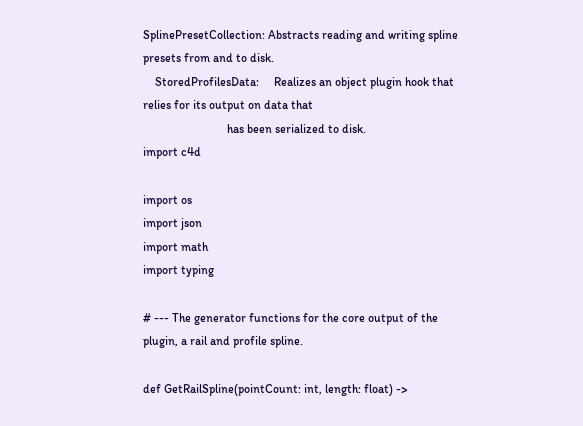SplinePresetCollection: Abstracts reading and writing spline presets from and to disk.
    StoredProfilesData:     Realizes an object plugin hook that relies for its output on data that
                            has been serialized to disk.
import c4d

import os
import json
import math
import typing

# --- The generator functions for the core output of the plugin, a rail and profile spline.

def GetRailSpline(pointCount: int, length: float) ->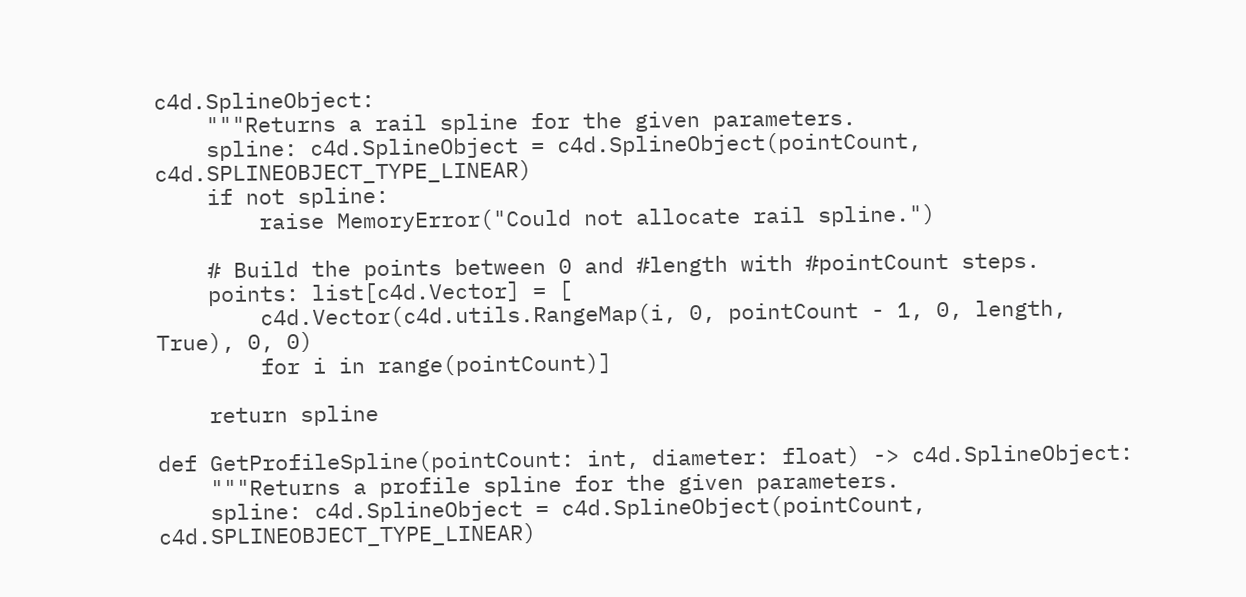c4d.SplineObject:
    """Returns a rail spline for the given parameters.
    spline: c4d.SplineObject = c4d.SplineObject(pointCount, c4d.SPLINEOBJECT_TYPE_LINEAR)
    if not spline:
        raise MemoryError("Could not allocate rail spline.")

    # Build the points between 0 and #length with #pointCount steps.
    points: list[c4d.Vector] = [
        c4d.Vector(c4d.utils.RangeMap(i, 0, pointCount - 1, 0, length, True), 0, 0)
        for i in range(pointCount)]

    return spline

def GetProfileSpline(pointCount: int, diameter: float) -> c4d.SplineObject:
    """Returns a profile spline for the given parameters.
    spline: c4d.SplineObject = c4d.SplineObject(pointCount, c4d.SPLINEOBJECT_TYPE_LINEAR)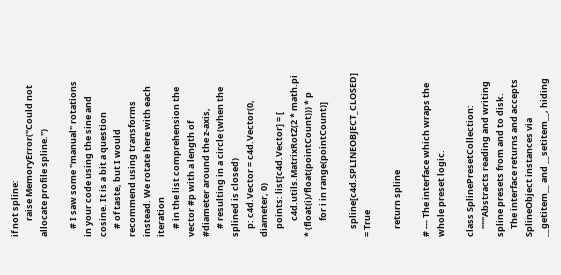if not spline:
        raise MemoryError("Could not allocate profile spline.")

    # I saw some "manual" rotations in your code using the sine and cosine. It is a bit a question
    # of taste, but I would recommend using transforms instead. We rotate here with each iteration
    # in the list comprehension the vector #p with a length of #diameter around the z-axis,
    # resulting in a circle (when the splined is closed)
    p: c4d.Vector = c4d.Vector(0, diameter, 0)
    points: list[c4d.Vector] = [
        c4d.utils.MatrixRotZ(2 * math.pi * (float(i)/float(pointCount))) * p
        for i in range(pointCount)]

    spline[c4d.SPLINEOBJECT_CLOSED] = True

    return spline

# --- The interface which wraps the whole preset logic.

class SplinePresetCollection:
    """Abstracts reading and writing spline presets from and to disk.
    The interface returns and accepts SplineObject instances via __getitem__ and __setitem__, hiding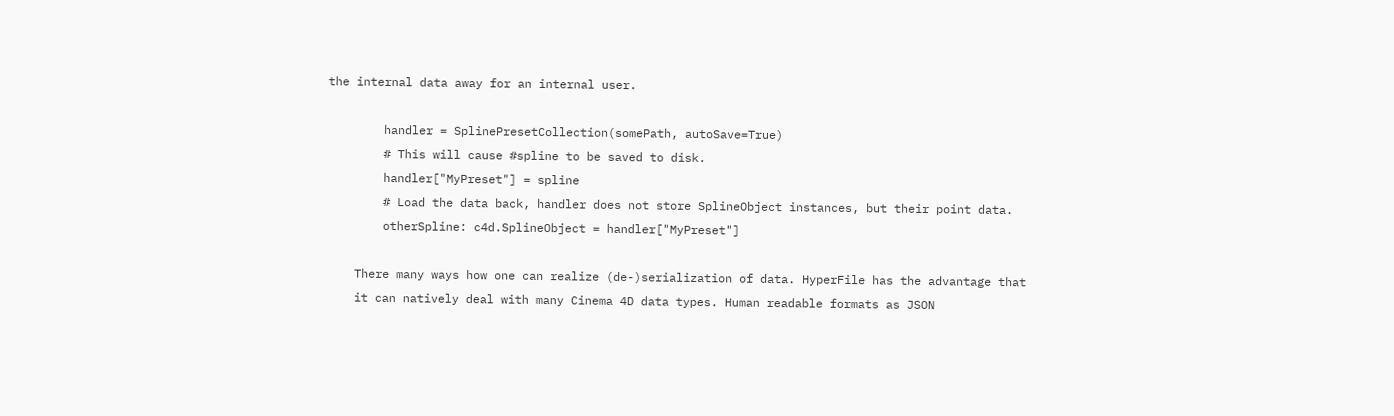the internal data away for an internal user.

        handler = SplinePresetCollection(somePath, autoSave=True)
        # This will cause #spline to be saved to disk.
        handler["MyPreset"] = spline
        # Load the data back, handler does not store SplineObject instances, but their point data.
        otherSpline: c4d.SplineObject = handler["MyPreset"]

    There many ways how one can realize (de-)serialization of data. HyperFile has the advantage that
    it can natively deal with many Cinema 4D data types. Human readable formats as JSON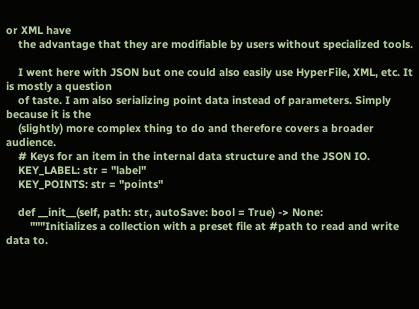or XML have
    the advantage that they are modifiable by users without specialized tools.

    I went here with JSON but one could also easily use HyperFile, XML, etc. It is mostly a question
    of taste. I am also serializing point data instead of parameters. Simply because it is the
    (slightly) more complex thing to do and therefore covers a broader audience.
    # Keys for an item in the internal data structure and the JSON IO.
    KEY_LABEL: str = "label"
    KEY_POINTS: str = "points"

    def __init__(self, path: str, autoSave: bool = True) -> None:
        """Initializes a collection with a preset file at #path to read and write data to.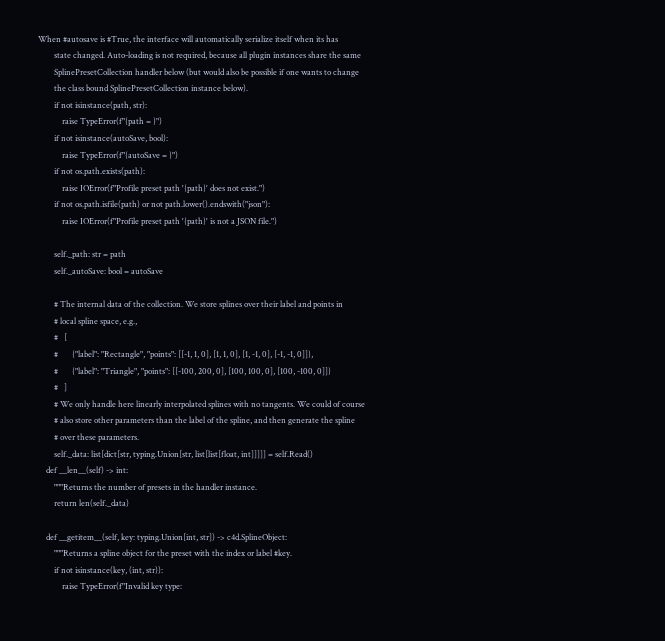When #autosave is #True, the interface will automatically serialize itself when its has
        state changed. Auto-loading is not required, because all plugin instances share the same
        SplinePresetCollection handler below (but would also be possible if one wants to change
        the class bound SplinePresetCollection instance below).
        if not isinstance(path, str):
            raise TypeError(f"{path = }")
        if not isinstance(autoSave, bool):
            raise TypeError(f"{autoSave = }")
        if not os.path.exists(path):
            raise IOError(f"Profile preset path '{path}' does not exist.")
        if not os.path.isfile(path) or not path.lower().endswith("json"):
            raise IOError(f"Profile preset path '{path}' is not a JSON file.")

        self._path: str = path
        self._autoSave: bool = autoSave

        # The internal data of the collection. We store splines over their label and points in
        # local spline space, e.g.,
        #   [
        #       {"label": "Rectangle", "points": [[-1, 1, 0], [1, 1, 0], [1, -1, 0], [-1, -1, 0]]},
        #       {"label": "Triangle", "points": [[-100, 200, 0], [100, 100, 0], [100, -100, 0]]}
        #   ]
        # We only handle here linearly interpolated splines with no tangents. We could of course
        # also store other parameters than the label of the spline, and then generate the spline
        # over these parameters.
        self._data: list[dict[str, typing.Union[str, list[list[float, int]]]]] = self.Read()
    def __len__(self) -> int:
        """Returns the number of presets in the handler instance.
        return len(self._data)

    def __getitem__(self, key: typing.Union[int, str]) -> c4d.SplineObject:
        """Returns a spline object for the preset with the index or label #key.
        if not isinstance(key, (int, str)):
            raise TypeError(f"Invalid key type: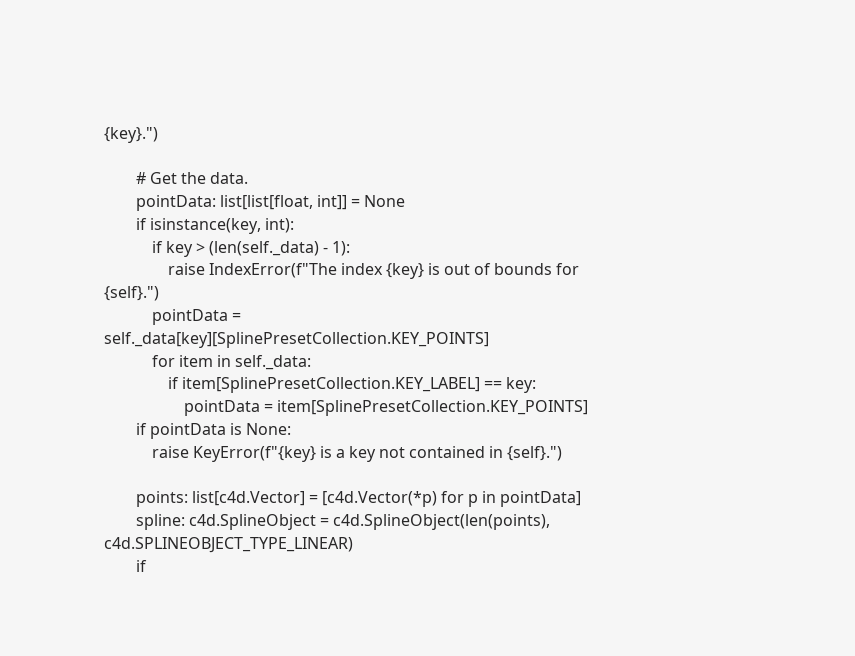{key}.")

        # Get the data.
        pointData: list[list[float, int]] = None
        if isinstance(key, int):
            if key > (len(self._data) - 1):
                raise IndexError(f"The index {key} is out of bounds for {self}.")
            pointData = self._data[key][SplinePresetCollection.KEY_POINTS]
            for item in self._data:
                if item[SplinePresetCollection.KEY_LABEL] == key:
                    pointData = item[SplinePresetCollection.KEY_POINTS]
        if pointData is None:
            raise KeyError(f"{key} is a key not contained in {self}.")

        points: list[c4d.Vector] = [c4d.Vector(*p) for p in pointData]
        spline: c4d.SplineObject = c4d.SplineObject(len(points), c4d.SPLINEOBJECT_TYPE_LINEAR)
        if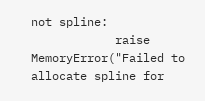not spline:
            raise MemoryError("Failed to allocate spline for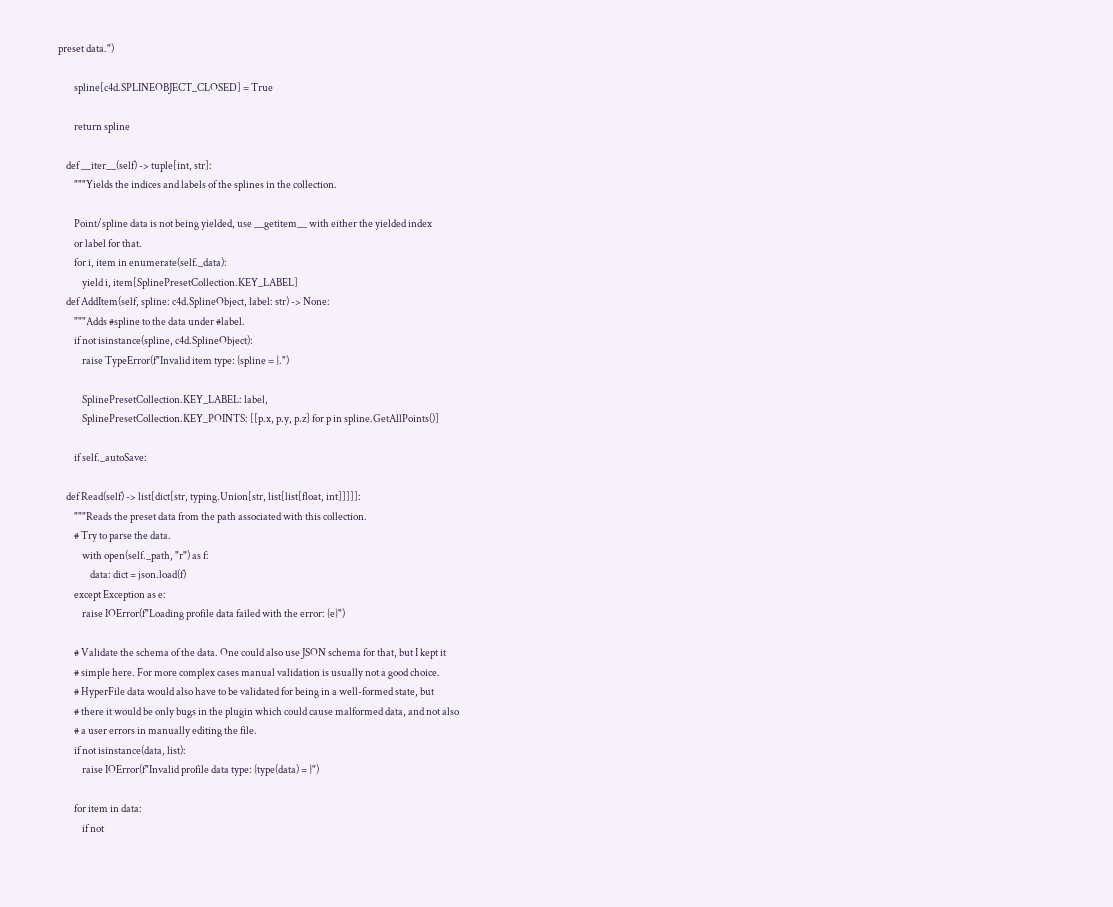preset data.")

        spline[c4d.SPLINEOBJECT_CLOSED] = True

        return spline

    def __iter__(self) -> tuple[int, str]:
        """Yields the indices and labels of the splines in the collection.

        Point/spline data is not being yielded, use __getitem__ with either the yielded index
        or label for that.
        for i, item in enumerate(self._data):
            yield i, item[SplinePresetCollection.KEY_LABEL]
    def AddItem(self, spline: c4d.SplineObject, label: str) -> None:
        """Adds #spline to the data under #label.
        if not isinstance(spline, c4d.SplineObject):
            raise TypeError(f"Invalid item type: {spline = }.")

            SplinePresetCollection.KEY_LABEL: label,
            SplinePresetCollection.KEY_POINTS: [[p.x, p.y, p.z] for p in spline.GetAllPoints()]

        if self._autoSave:

    def Read(self) -> list[dict[str, typing.Union[str, list[list[float, int]]]]]:
        """Reads the preset data from the path associated with this collection.
        # Try to parse the data.
            with open(self._path, "r") as f:
                data: dict = json.load(f)
        except Exception as e:
            raise IOError(f"Loading profile data failed with the error: {e}")

        # Validate the schema of the data. One could also use JSON schema for that, but I kept it
        # simple here. For more complex cases manual validation is usually not a good choice.
        # HyperFile data would also have to be validated for being in a well-formed state, but
        # there it would be only bugs in the plugin which could cause malformed data, and not also
        # a user errors in manually editing the file.
        if not isinstance(data, list):
            raise IOError(f"Invalid profile data type: {type(data) = }")

        for item in data:
            if not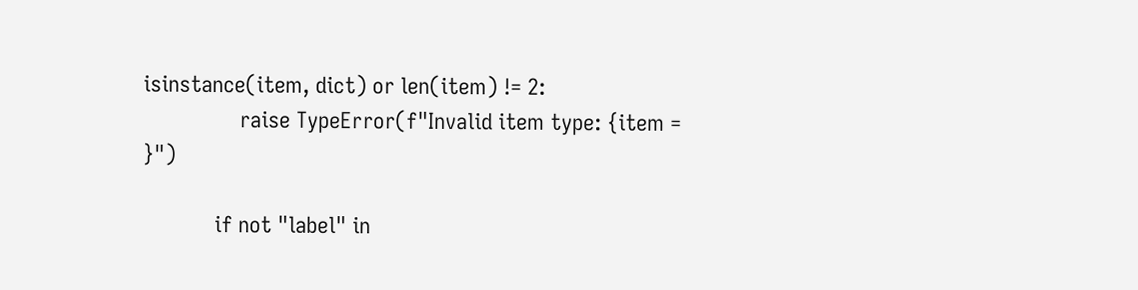isinstance(item, dict) or len(item) != 2:
                raise TypeError(f"Invalid item type: {item = }")

            if not "label" in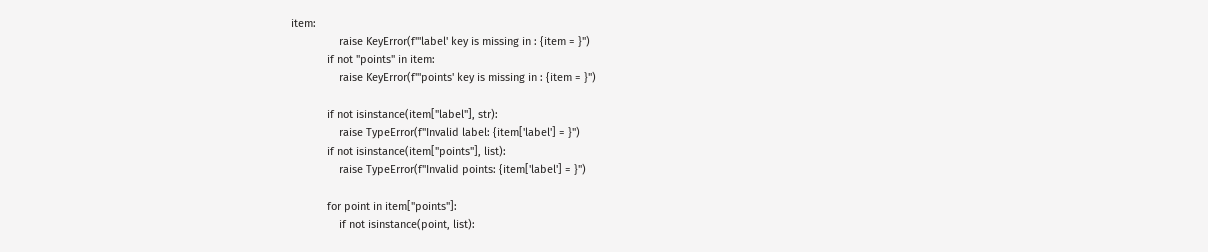item:
                raise KeyError(f"'label' key is missing in : {item = }")
            if not "points" in item:
                raise KeyError(f"'points' key is missing in : {item = }")

            if not isinstance(item["label"], str):
                raise TypeError(f"Invalid label: {item['label'] = }")
            if not isinstance(item["points"], list):
                raise TypeError(f"Invalid points: {item['label'] = }")

            for point in item["points"]:
                if not isinstance(point, list):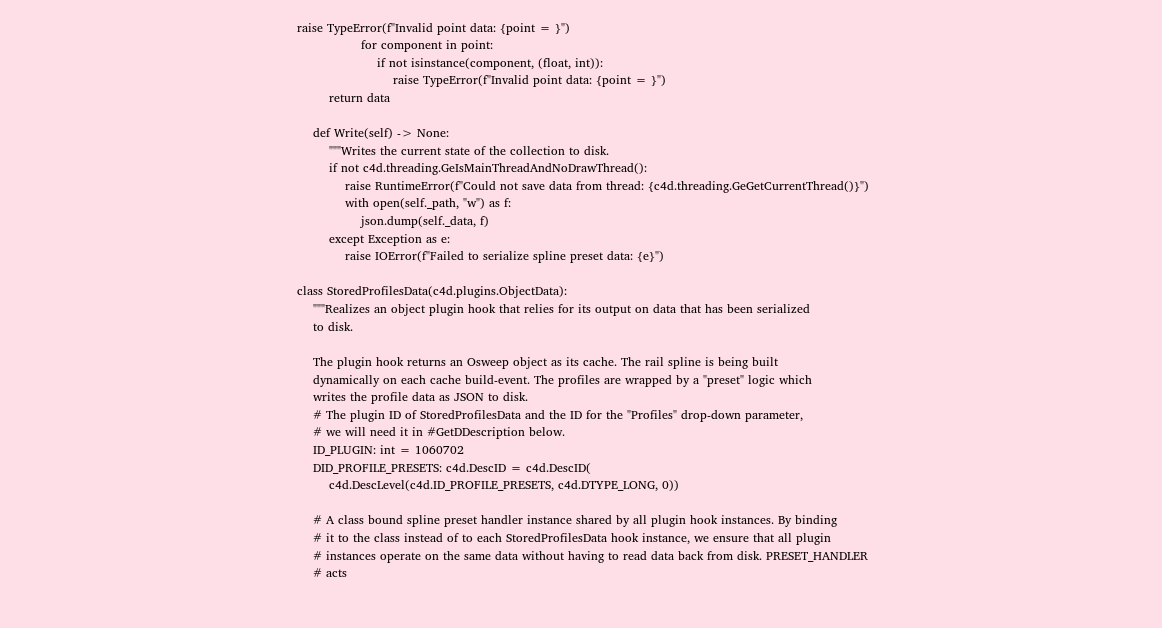raise TypeError(f"Invalid point data: {point = }")
                for component in point:
                    if not isinstance(component, (float, int)):
                        raise TypeError(f"Invalid point data: {point = }")
        return data

    def Write(self) -> None:
        """Writes the current state of the collection to disk.
        if not c4d.threading.GeIsMainThreadAndNoDrawThread():
            raise RuntimeError(f"Could not save data from thread: {c4d.threading.GeGetCurrentThread()}")
            with open(self._path, "w") as f:
                json.dump(self._data, f)
        except Exception as e:
            raise IOError(f"Failed to serialize spline preset data: {e}")

class StoredProfilesData(c4d.plugins.ObjectData):
    """Realizes an object plugin hook that relies for its output on data that has been serialized
    to disk.

    The plugin hook returns an Osweep object as its cache. The rail spline is being built
    dynamically on each cache build-event. The profiles are wrapped by a "preset" logic which
    writes the profile data as JSON to disk.
    # The plugin ID of StoredProfilesData and the ID for the "Profiles" drop-down parameter,
    # we will need it in #GetDDescription below.
    ID_PLUGIN: int = 1060702
    DID_PROFILE_PRESETS: c4d.DescID = c4d.DescID(
        c4d.DescLevel(c4d.ID_PROFILE_PRESETS, c4d.DTYPE_LONG, 0))

    # A class bound spline preset handler instance shared by all plugin hook instances. By binding
    # it to the class instead of to each StoredProfilesData hook instance, we ensure that all plugin
    # instances operate on the same data without having to read data back from disk. PRESET_HANDLER
    # acts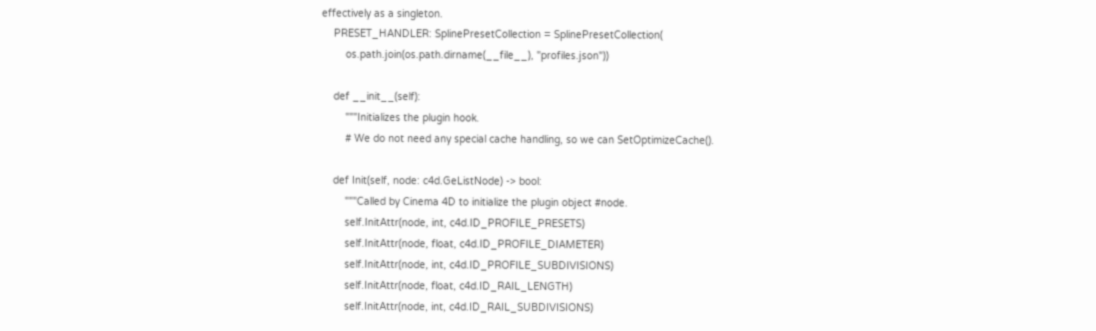effectively as a singleton.
    PRESET_HANDLER: SplinePresetCollection = SplinePresetCollection(
        os.path.join(os.path.dirname(__file__), "profiles.json"))

    def __init__(self):
        """Initializes the plugin hook.
        # We do not need any special cache handling, so we can SetOptimizeCache().

    def Init(self, node: c4d.GeListNode) -> bool:
        """Called by Cinema 4D to initialize the plugin object #node.
        self.InitAttr(node, int, c4d.ID_PROFILE_PRESETS)
        self.InitAttr(node, float, c4d.ID_PROFILE_DIAMETER)
        self.InitAttr(node, int, c4d.ID_PROFILE_SUBDIVISIONS)
        self.InitAttr(node, float, c4d.ID_RAIL_LENGTH)
        self.InitAttr(node, int, c4d.ID_RAIL_SUBDIVISIONS)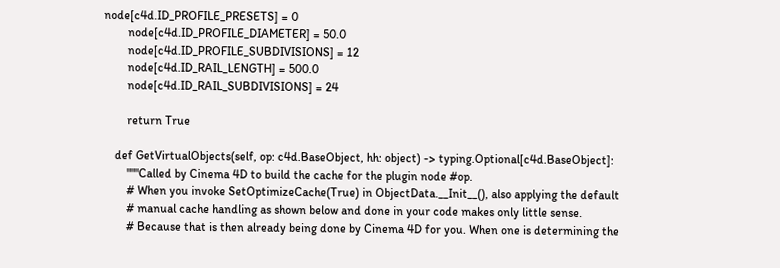node[c4d.ID_PROFILE_PRESETS] = 0
        node[c4d.ID_PROFILE_DIAMETER] = 50.0
        node[c4d.ID_PROFILE_SUBDIVISIONS] = 12
        node[c4d.ID_RAIL_LENGTH] = 500.0
        node[c4d.ID_RAIL_SUBDIVISIONS] = 24

        return True

    def GetVirtualObjects(self, op: c4d.BaseObject, hh: object) -> typing.Optional[c4d.BaseObject]:
        """Called by Cinema 4D to build the cache for the plugin node #op.
        # When you invoke SetOptimizeCache(True) in ObjectData.__Init__(), also applying the default
        # manual cache handling as shown below and done in your code makes only little sense.
        # Because that is then already being done by Cinema 4D for you. When one is determining the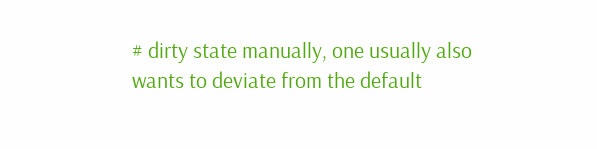# dirty state manually, one usually also wants to deviate from the default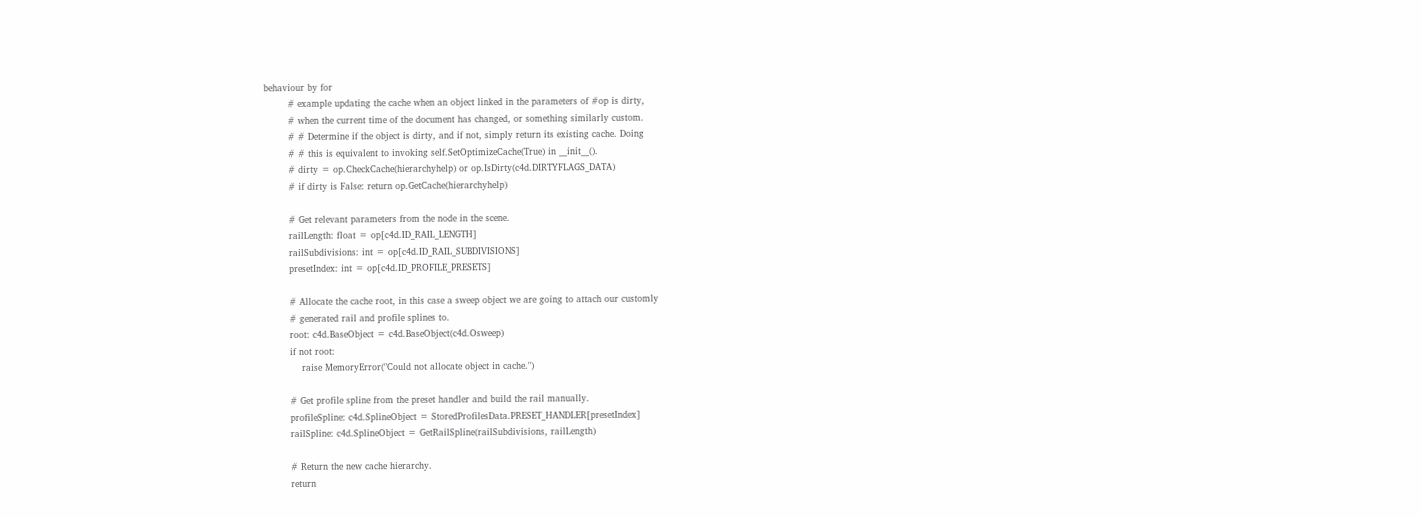behaviour by for
        # example updating the cache when an object linked in the parameters of #op is dirty,
        # when the current time of the document has changed, or something similarly custom.
        # # Determine if the object is dirty, and if not, simply return its existing cache. Doing
        # # this is equivalent to invoking self.SetOptimizeCache(True) in __init__().
        # dirty = op.CheckCache(hierarchyhelp) or op.IsDirty(c4d.DIRTYFLAGS_DATA)
        # if dirty is False: return op.GetCache(hierarchyhelp)

        # Get relevant parameters from the node in the scene.
        railLength: float = op[c4d.ID_RAIL_LENGTH]
        railSubdivisions: int = op[c4d.ID_RAIL_SUBDIVISIONS]
        presetIndex: int = op[c4d.ID_PROFILE_PRESETS]

        # Allocate the cache root, in this case a sweep object we are going to attach our customly
        # generated rail and profile splines to.
        root: c4d.BaseObject = c4d.BaseObject(c4d.Osweep)
        if not root:
            raise MemoryError("Could not allocate object in cache.")

        # Get profile spline from the preset handler and build the rail manually.
        profileSpline: c4d.SplineObject = StoredProfilesData.PRESET_HANDLER[presetIndex]
        railSpline: c4d.SplineObject = GetRailSpline(railSubdivisions, railLength)

        # Return the new cache hierarchy.
        return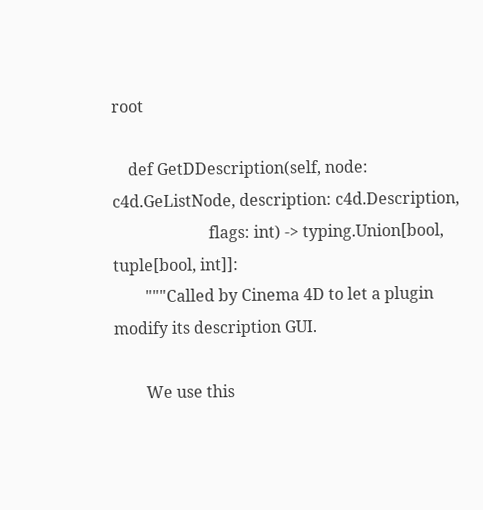root

    def GetDDescription(self, node: c4d.GeListNode, description: c4d.Description,
                        flags: int) -> typing.Union[bool, tuple[bool, int]]:
        """Called by Cinema 4D to let a plugin modify its description GUI.

        We use this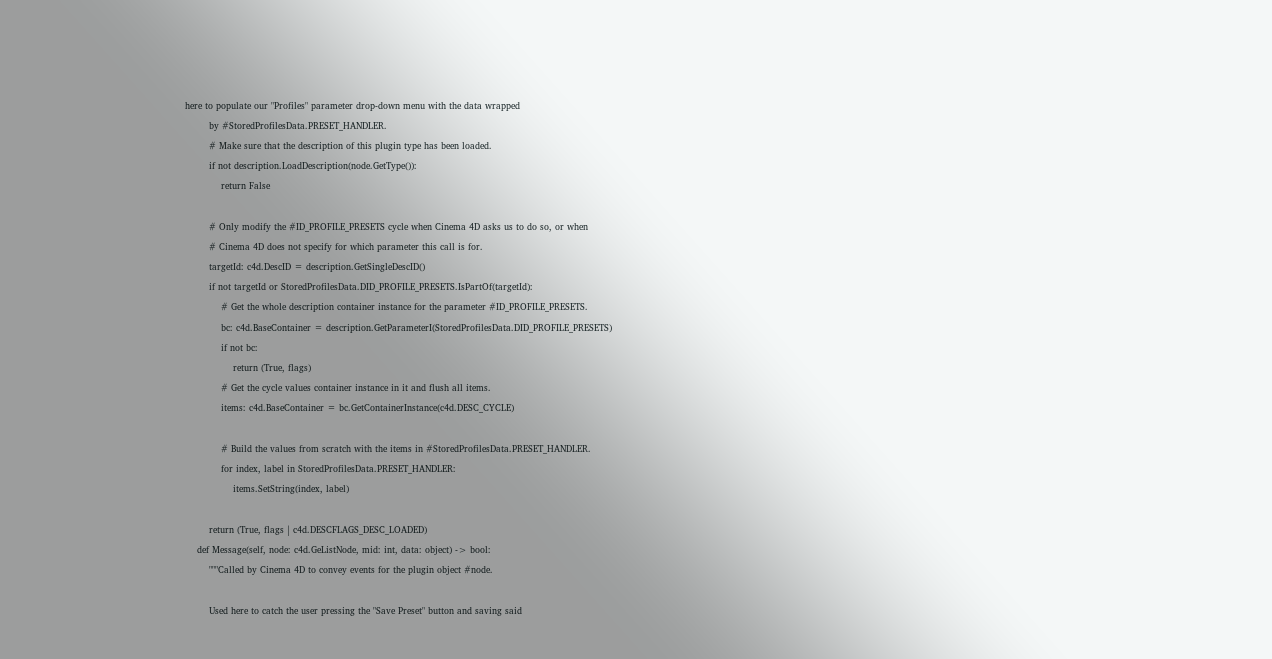here to populate our "Profiles" parameter drop-down menu with the data wrapped
        by #StoredProfilesData.PRESET_HANDLER.
        # Make sure that the description of this plugin type has been loaded.
        if not description.LoadDescription(node.GetType()):
            return False

        # Only modify the #ID_PROFILE_PRESETS cycle when Cinema 4D asks us to do so, or when
        # Cinema 4D does not specify for which parameter this call is for.
        targetId: c4d.DescID = description.GetSingleDescID()
        if not targetId or StoredProfilesData.DID_PROFILE_PRESETS.IsPartOf(targetId):
            # Get the whole description container instance for the parameter #ID_PROFILE_PRESETS.
            bc: c4d.BaseContainer = description.GetParameterI(StoredProfilesData.DID_PROFILE_PRESETS)
            if not bc:
                return (True, flags)
            # Get the cycle values container instance in it and flush all items.
            items: c4d.BaseContainer = bc.GetContainerInstance(c4d.DESC_CYCLE)

            # Build the values from scratch with the items in #StoredProfilesData.PRESET_HANDLER.
            for index, label in StoredProfilesData.PRESET_HANDLER:
                items.SetString(index, label)

        return (True, flags | c4d.DESCFLAGS_DESC_LOADED)
    def Message(self, node: c4d.GeListNode, mid: int, data: object) -> bool:
        """Called by Cinema 4D to convey events for the plugin object #node.

        Used here to catch the user pressing the "Save Preset" button and saving said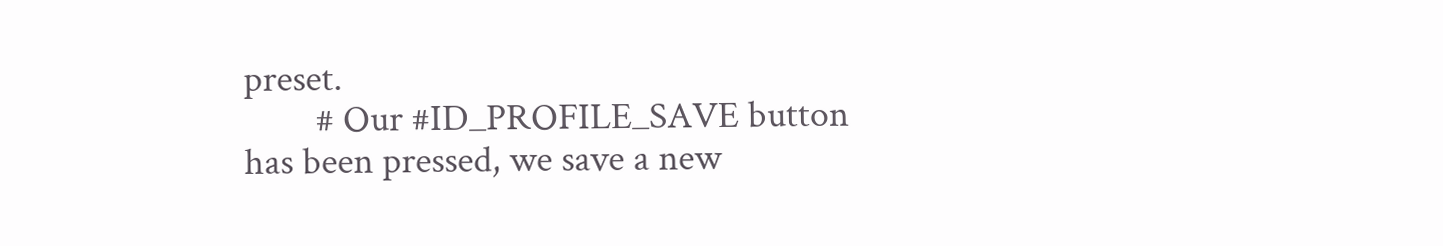preset.
        # Our #ID_PROFILE_SAVE button has been pressed, we save a new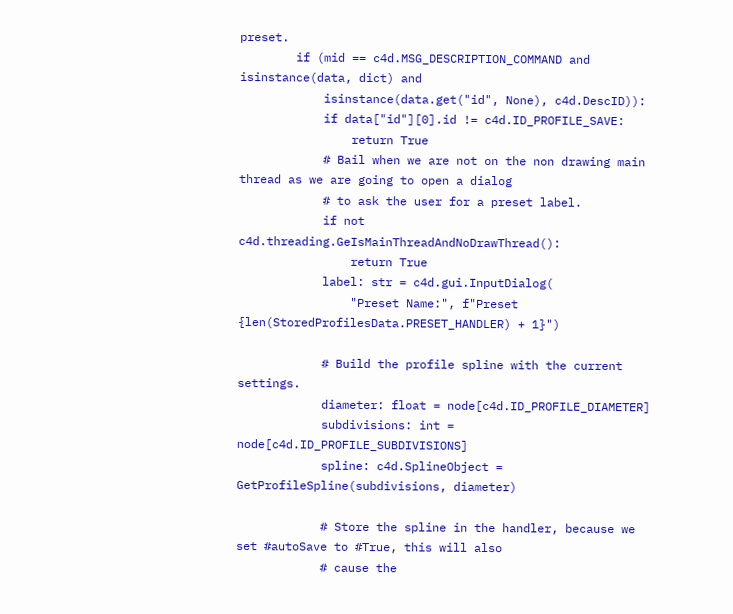preset.
        if (mid == c4d.MSG_DESCRIPTION_COMMAND and isinstance(data, dict) and
            isinstance(data.get("id", None), c4d.DescID)):
            if data["id"][0].id != c4d.ID_PROFILE_SAVE:
                return True
            # Bail when we are not on the non drawing main thread as we are going to open a dialog
            # to ask the user for a preset label.
            if not c4d.threading.GeIsMainThreadAndNoDrawThread():
                return True
            label: str = c4d.gui.InputDialog(
                "Preset Name:", f"Preset {len(StoredProfilesData.PRESET_HANDLER) + 1}")

            # Build the profile spline with the current settings.
            diameter: float = node[c4d.ID_PROFILE_DIAMETER]
            subdivisions: int = node[c4d.ID_PROFILE_SUBDIVISIONS]
            spline: c4d.SplineObject = GetProfileSpline(subdivisions, diameter)

            # Store the spline in the handler, because we set #autoSave to #True, this will also
            # cause the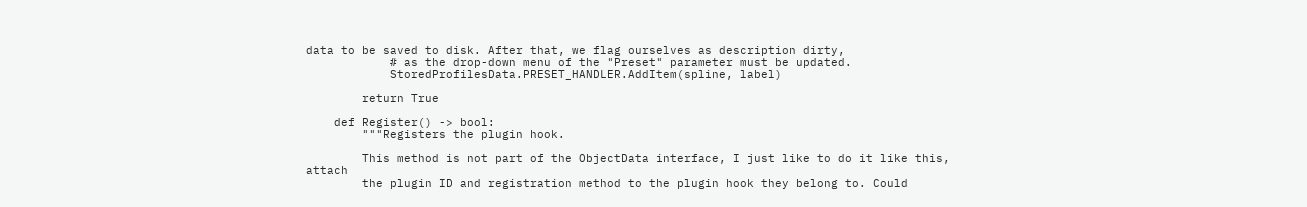data to be saved to disk. After that, we flag ourselves as description dirty,
            # as the drop-down menu of the "Preset" parameter must be updated.
            StoredProfilesData.PRESET_HANDLER.AddItem(spline, label)

        return True

    def Register() -> bool:
        """Registers the plugin hook.

        This method is not part of the ObjectData interface, I just like to do it like this, attach
        the plugin ID and registration method to the plugin hook they belong to. Could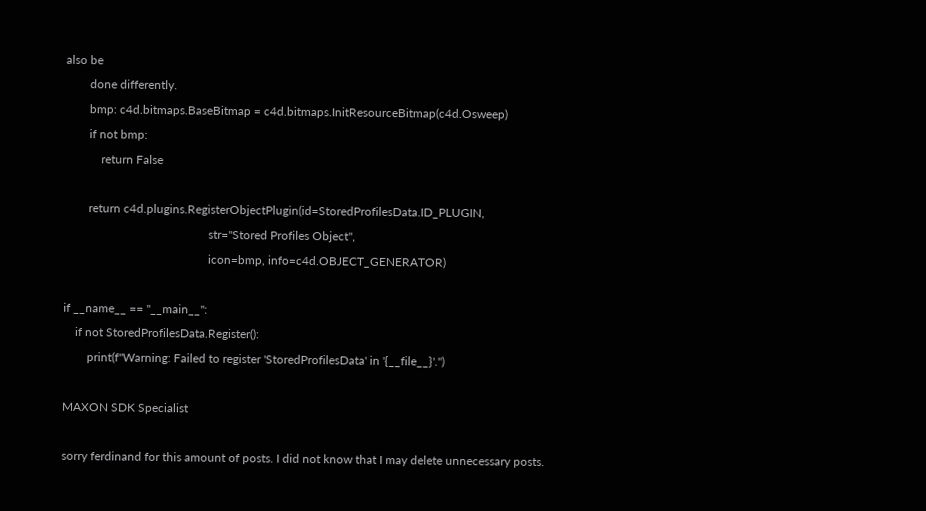also be
        done differently.
        bmp: c4d.bitmaps.BaseBitmap = c4d.bitmaps.InitResourceBitmap(c4d.Osweep)
        if not bmp:
            return False

        return c4d.plugins.RegisterObjectPlugin(id=StoredProfilesData.ID_PLUGIN,
                                                str="Stored Profiles Object",
                                                icon=bmp, info=c4d.OBJECT_GENERATOR)

if __name__ == "__main__":
    if not StoredProfilesData.Register():
        print(f"Warning: Failed to register 'StoredProfilesData' in '{__file__}'.")

MAXON SDK Specialist

sorry ferdinand for this amount of posts. I did not know that I may delete unnecessary posts.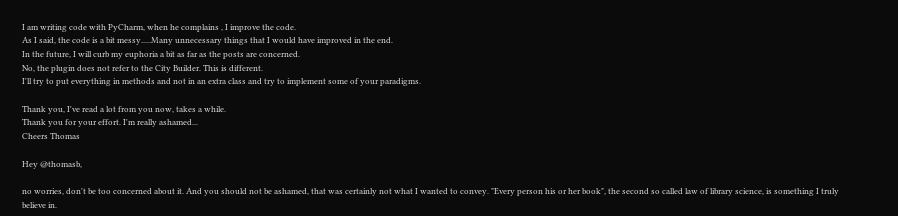I am writing code with PyCharm, when he complains , I improve the code.
As I said, the code is a bit messy.....Many unnecessary things that I would have improved in the end.
In the future, I will curb my euphoria a bit as far as the posts are concerned.
No, the plugin does not refer to the City Builder. This is different.
I'll try to put everything in methods and not in an extra class and try to implement some of your paradigms.

Thank you, I've read a lot from you now, takes a while.
Thank you for your effort. I'm really ashamed...
Cheers Thomas

Hey @thomasb,

no worries, don't be too concerned about it. And you should not be ashamed, that was certainly not what I wanted to convey. "Every person his or her book", the second so called law of library science, is something I truly believe in.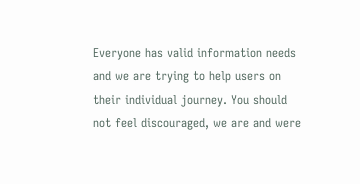Everyone has valid information needs and we are trying to help users on their individual journey. You should not feel discouraged, we are and were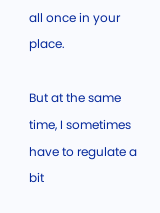all once in your place.

But at the same time, I sometimes have to regulate a bit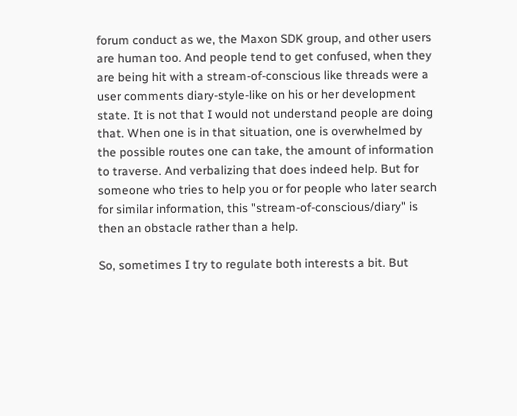forum conduct as we, the Maxon SDK group, and other users are human too. And people tend to get confused, when they are being hit with a stream-of-conscious like threads were a user comments diary-style-like on his or her development state. It is not that I would not understand people are doing that. When one is in that situation, one is overwhelmed by the possible routes one can take, the amount of information to traverse. And verbalizing that does indeed help. But for someone who tries to help you or for people who later search for similar information, this "stream-of-conscious/diary" is then an obstacle rather than a help.

So, sometimes I try to regulate both interests a bit. But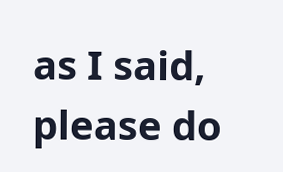as I said, please do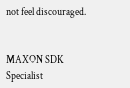not feel discouraged.


MAXON SDK Specialist